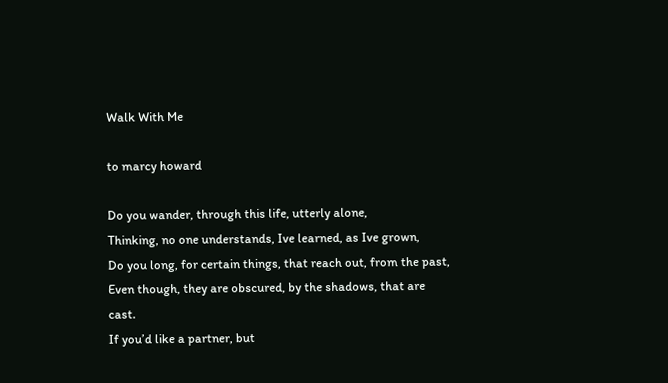Walk With Me

to marcy howard

Do you wander, through this life, utterly alone,
Thinking, no one understands, Ive learned, as Ive grown,
Do you long, for certain things, that reach out, from the past,
Even though, they are obscured, by the shadows, that are cast.
If you’d like a partner, but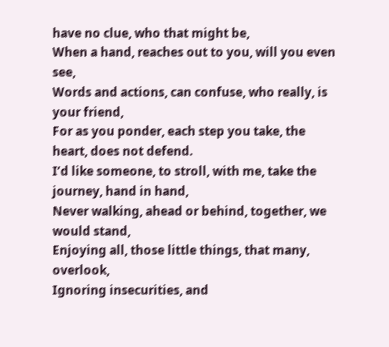have no clue, who that might be,
When a hand, reaches out to you, will you even see,
Words and actions, can confuse, who really, is your friend,
For as you ponder, each step you take, the heart, does not defend.
I’d like someone, to stroll, with me, take the journey, hand in hand,
Never walking, ahead or behind, together, we would stand,
Enjoying all, those little things, that many, overlook,
Ignoring insecurities, and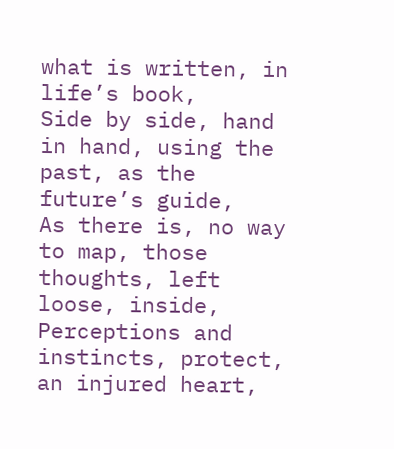what is written, in life’s book,
Side by side, hand in hand, using the past, as the future’s guide,
As there is, no way to map, those thoughts, left loose, inside,
Perceptions and instincts, protect, an injured heart,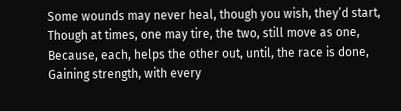Some wounds may never heal, though you wish, they’d start,
Though at times, one may tire, the two, still move as one,
Because, each, helps the other out, until, the race is done,
Gaining strength, with every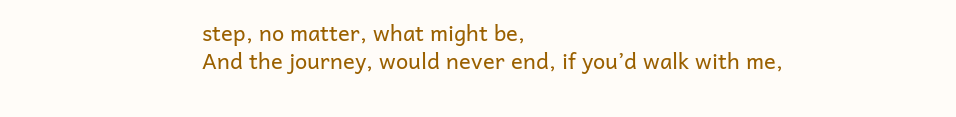step, no matter, what might be,
And the journey, would never end, if you’d walk with me,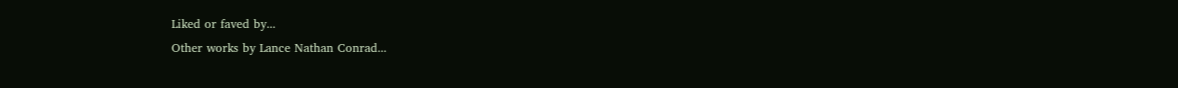Liked or faved by...
Other works by Lance Nathan Conrad...